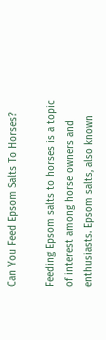Can You Feed Epsom Salts To Horses?

Feeding Epsom salts to horses is a topic of interest among horse owners and enthusiasts. Epsom salts, also known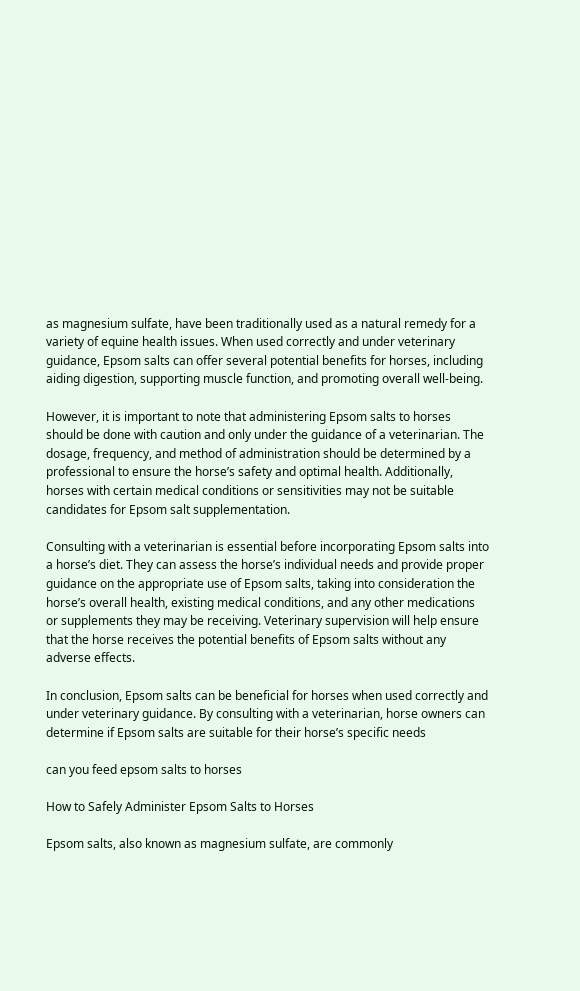as magnesium sulfate, have been traditionally used as a natural remedy for a variety of equine health issues. When used correctly and under veterinary guidance, Epsom salts can offer several potential benefits for horses, including aiding digestion, supporting muscle function, and promoting overall well-being.

However, it is important to note that administering Epsom salts to horses should be done with caution and only under the guidance of a veterinarian. The dosage, frequency, and method of administration should be determined by a professional to ensure the horse’s safety and optimal health. Additionally, horses with certain medical conditions or sensitivities may not be suitable candidates for Epsom salt supplementation.

Consulting with a veterinarian is essential before incorporating Epsom salts into a horse’s diet. They can assess the horse’s individual needs and provide proper guidance on the appropriate use of Epsom salts, taking into consideration the horse’s overall health, existing medical conditions, and any other medications or supplements they may be receiving. Veterinary supervision will help ensure that the horse receives the potential benefits of Epsom salts without any adverse effects.

In conclusion, Epsom salts can be beneficial for horses when used correctly and under veterinary guidance. By consulting with a veterinarian, horse owners can determine if Epsom salts are suitable for their horse’s specific needs

can you feed epsom salts to horses

How to Safely Administer Epsom Salts to Horses

Epsom salts, also known as magnesium sulfate, are commonly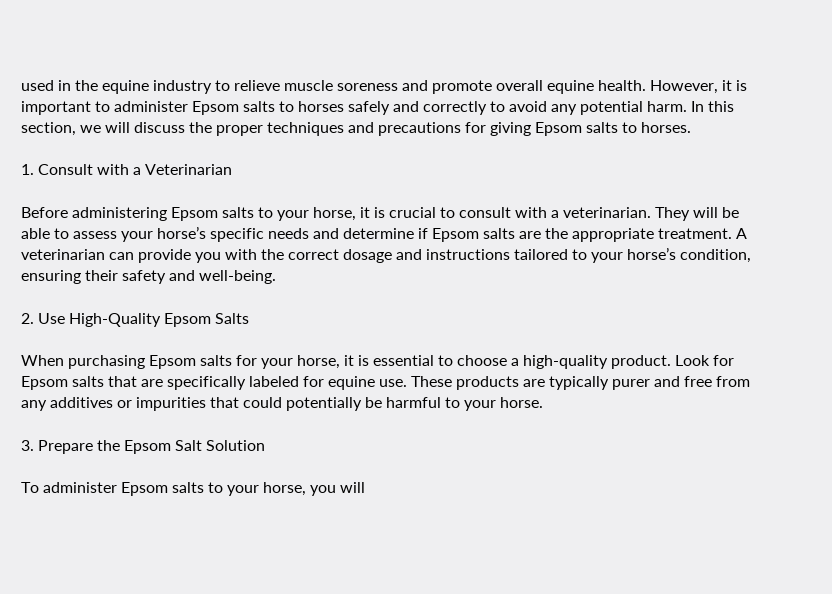used in the equine industry to relieve muscle soreness and promote overall equine health. However, it is important to administer Epsom salts to horses safely and correctly to avoid any potential harm. In this section, we will discuss the proper techniques and precautions for giving Epsom salts to horses.

1. Consult with a Veterinarian

Before administering Epsom salts to your horse, it is crucial to consult with a veterinarian. They will be able to assess your horse’s specific needs and determine if Epsom salts are the appropriate treatment. A veterinarian can provide you with the correct dosage and instructions tailored to your horse’s condition, ensuring their safety and well-being.

2. Use High-Quality Epsom Salts

When purchasing Epsom salts for your horse, it is essential to choose a high-quality product. Look for Epsom salts that are specifically labeled for equine use. These products are typically purer and free from any additives or impurities that could potentially be harmful to your horse.

3. Prepare the Epsom Salt Solution

To administer Epsom salts to your horse, you will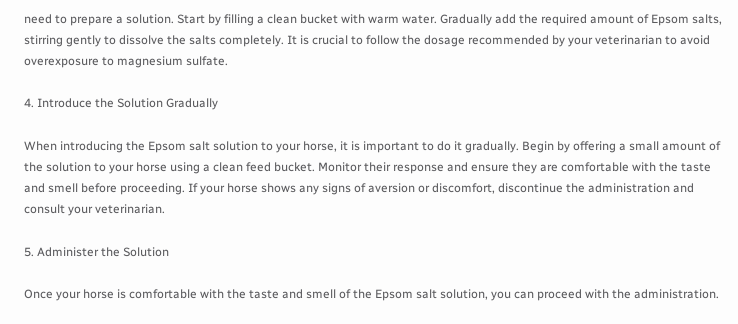need to prepare a solution. Start by filling a clean bucket with warm water. Gradually add the required amount of Epsom salts, stirring gently to dissolve the salts completely. It is crucial to follow the dosage recommended by your veterinarian to avoid overexposure to magnesium sulfate.

4. Introduce the Solution Gradually

When introducing the Epsom salt solution to your horse, it is important to do it gradually. Begin by offering a small amount of the solution to your horse using a clean feed bucket. Monitor their response and ensure they are comfortable with the taste and smell before proceeding. If your horse shows any signs of aversion or discomfort, discontinue the administration and consult your veterinarian.

5. Administer the Solution

Once your horse is comfortable with the taste and smell of the Epsom salt solution, you can proceed with the administration.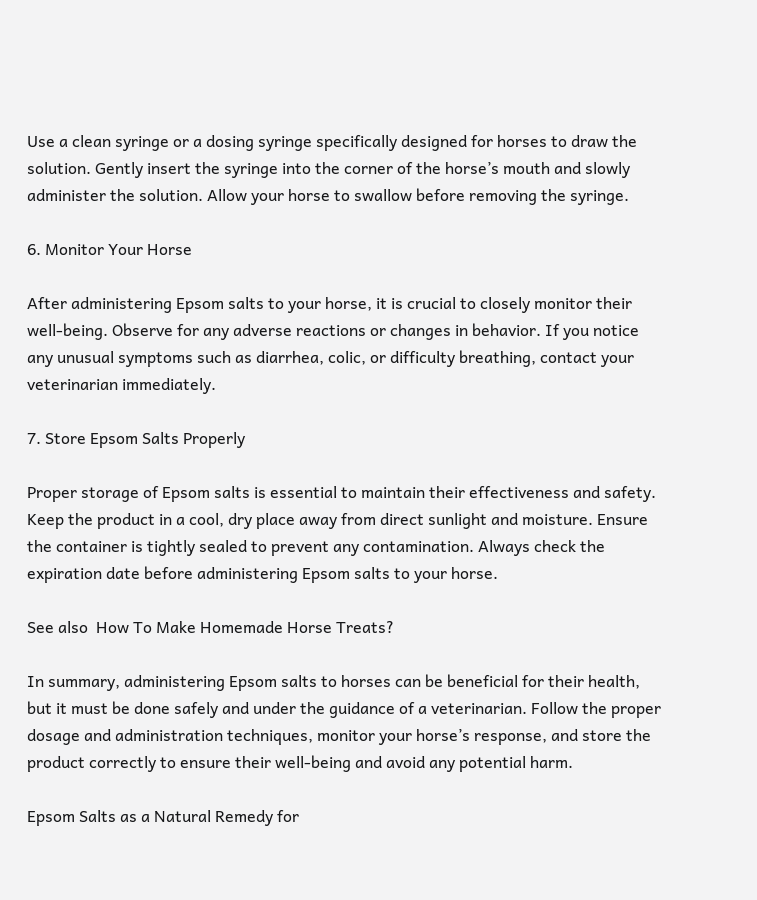Use a clean syringe or a dosing syringe specifically designed for horses to draw the solution. Gently insert the syringe into the corner of the horse’s mouth and slowly administer the solution. Allow your horse to swallow before removing the syringe.

6. Monitor Your Horse

After administering Epsom salts to your horse, it is crucial to closely monitor their well-being. Observe for any adverse reactions or changes in behavior. If you notice any unusual symptoms such as diarrhea, colic, or difficulty breathing, contact your veterinarian immediately.

7. Store Epsom Salts Properly

Proper storage of Epsom salts is essential to maintain their effectiveness and safety. Keep the product in a cool, dry place away from direct sunlight and moisture. Ensure the container is tightly sealed to prevent any contamination. Always check the expiration date before administering Epsom salts to your horse.

See also  How To Make Homemade Horse Treats?

In summary, administering Epsom salts to horses can be beneficial for their health, but it must be done safely and under the guidance of a veterinarian. Follow the proper dosage and administration techniques, monitor your horse’s response, and store the product correctly to ensure their well-being and avoid any potential harm.

Epsom Salts as a Natural Remedy for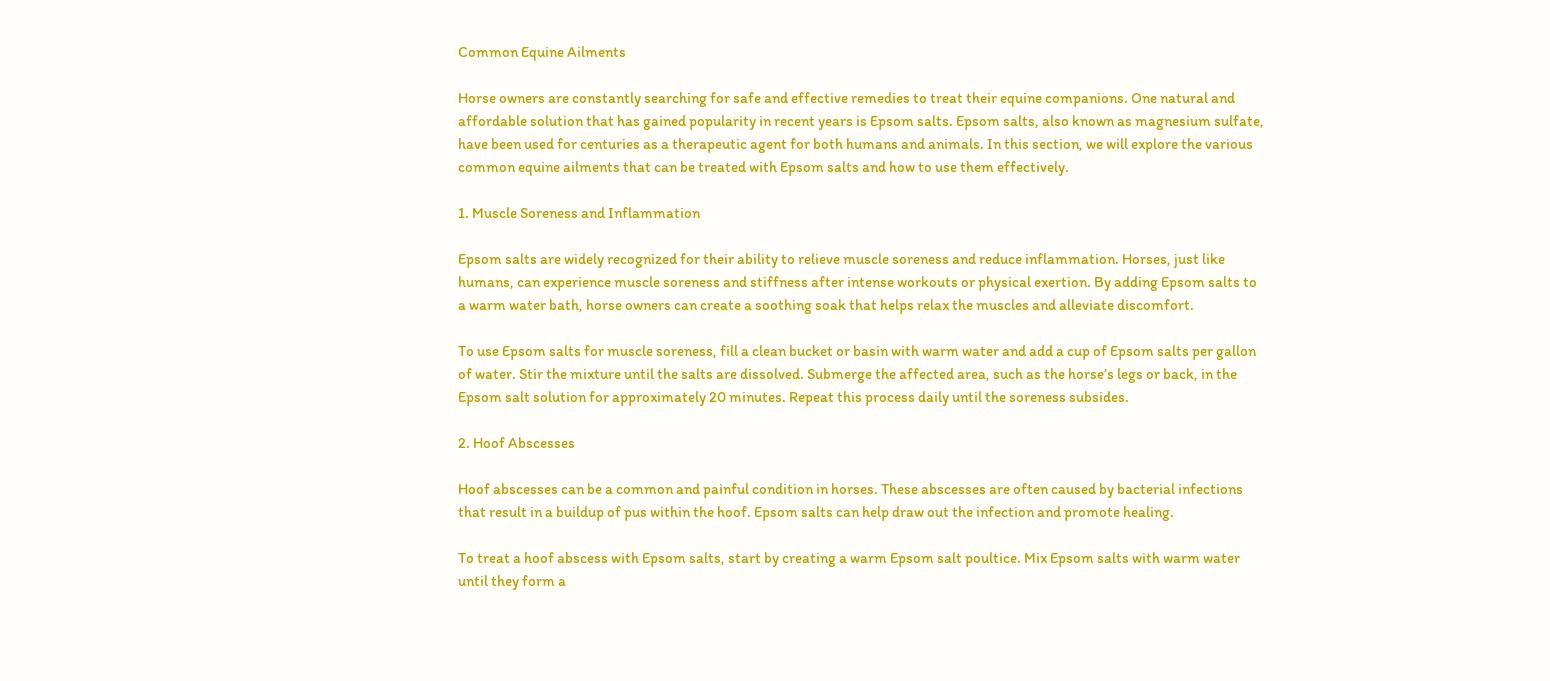Common Equine Ailments

Horse owners are constantly searching for safe and effective remedies to treat their equine companions. One natural and affordable solution that has gained popularity in recent years is Epsom salts. Epsom salts, also known as magnesium sulfate, have been used for centuries as a therapeutic agent for both humans and animals. In this section, we will explore the various common equine ailments that can be treated with Epsom salts and how to use them effectively.

1. Muscle Soreness and Inflammation

Epsom salts are widely recognized for their ability to relieve muscle soreness and reduce inflammation. Horses, just like humans, can experience muscle soreness and stiffness after intense workouts or physical exertion. By adding Epsom salts to a warm water bath, horse owners can create a soothing soak that helps relax the muscles and alleviate discomfort.

To use Epsom salts for muscle soreness, fill a clean bucket or basin with warm water and add a cup of Epsom salts per gallon of water. Stir the mixture until the salts are dissolved. Submerge the affected area, such as the horse’s legs or back, in the Epsom salt solution for approximately 20 minutes. Repeat this process daily until the soreness subsides.

2. Hoof Abscesses

Hoof abscesses can be a common and painful condition in horses. These abscesses are often caused by bacterial infections that result in a buildup of pus within the hoof. Epsom salts can help draw out the infection and promote healing.

To treat a hoof abscess with Epsom salts, start by creating a warm Epsom salt poultice. Mix Epsom salts with warm water until they form a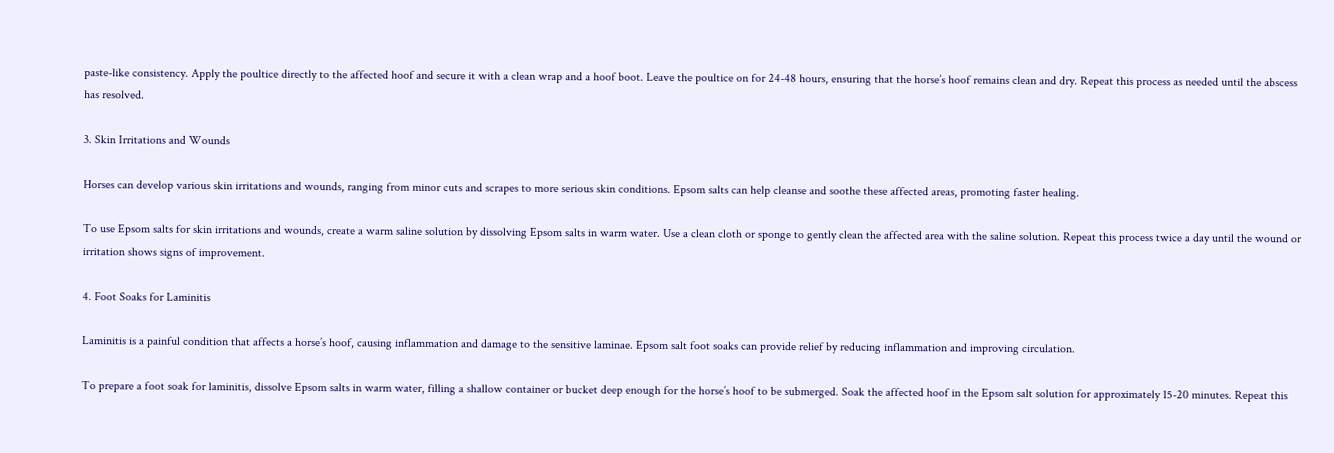paste-like consistency. Apply the poultice directly to the affected hoof and secure it with a clean wrap and a hoof boot. Leave the poultice on for 24-48 hours, ensuring that the horse’s hoof remains clean and dry. Repeat this process as needed until the abscess has resolved.

3. Skin Irritations and Wounds

Horses can develop various skin irritations and wounds, ranging from minor cuts and scrapes to more serious skin conditions. Epsom salts can help cleanse and soothe these affected areas, promoting faster healing.

To use Epsom salts for skin irritations and wounds, create a warm saline solution by dissolving Epsom salts in warm water. Use a clean cloth or sponge to gently clean the affected area with the saline solution. Repeat this process twice a day until the wound or irritation shows signs of improvement.

4. Foot Soaks for Laminitis

Laminitis is a painful condition that affects a horse’s hoof, causing inflammation and damage to the sensitive laminae. Epsom salt foot soaks can provide relief by reducing inflammation and improving circulation.

To prepare a foot soak for laminitis, dissolve Epsom salts in warm water, filling a shallow container or bucket deep enough for the horse’s hoof to be submerged. Soak the affected hoof in the Epsom salt solution for approximately 15-20 minutes. Repeat this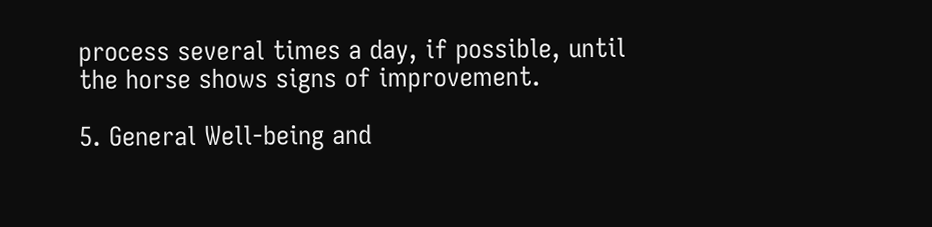process several times a day, if possible, until the horse shows signs of improvement.

5. General Well-being and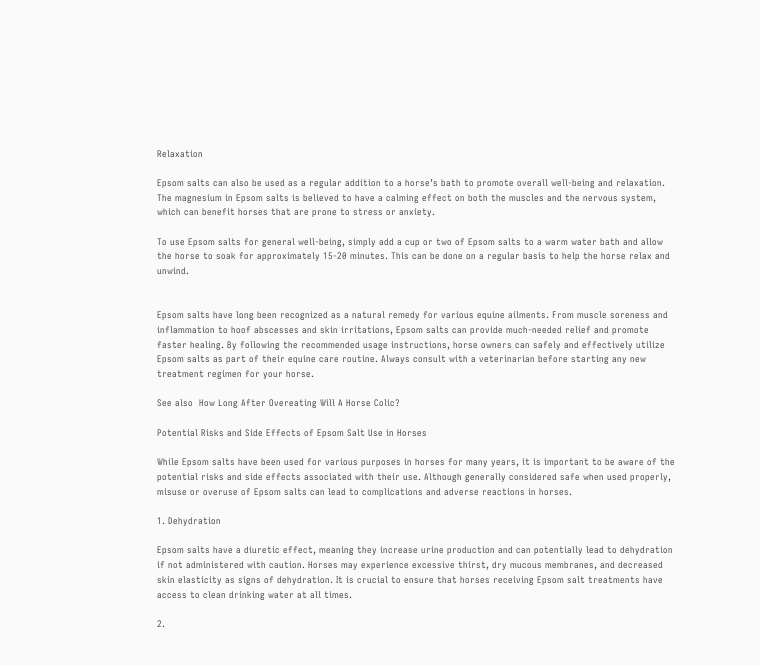Relaxation

Epsom salts can also be used as a regular addition to a horse’s bath to promote overall well-being and relaxation. The magnesium in Epsom salts is believed to have a calming effect on both the muscles and the nervous system, which can benefit horses that are prone to stress or anxiety.

To use Epsom salts for general well-being, simply add a cup or two of Epsom salts to a warm water bath and allow the horse to soak for approximately 15-20 minutes. This can be done on a regular basis to help the horse relax and unwind.


Epsom salts have long been recognized as a natural remedy for various equine ailments. From muscle soreness and inflammation to hoof abscesses and skin irritations, Epsom salts can provide much-needed relief and promote faster healing. By following the recommended usage instructions, horse owners can safely and effectively utilize Epsom salts as part of their equine care routine. Always consult with a veterinarian before starting any new treatment regimen for your horse.

See also  How Long After Overeating Will A Horse Colic?

Potential Risks and Side Effects of Epsom Salt Use in Horses

While Epsom salts have been used for various purposes in horses for many years, it is important to be aware of the potential risks and side effects associated with their use. Although generally considered safe when used properly, misuse or overuse of Epsom salts can lead to complications and adverse reactions in horses.

1. Dehydration

Epsom salts have a diuretic effect, meaning they increase urine production and can potentially lead to dehydration if not administered with caution. Horses may experience excessive thirst, dry mucous membranes, and decreased skin elasticity as signs of dehydration. It is crucial to ensure that horses receiving Epsom salt treatments have access to clean drinking water at all times.

2.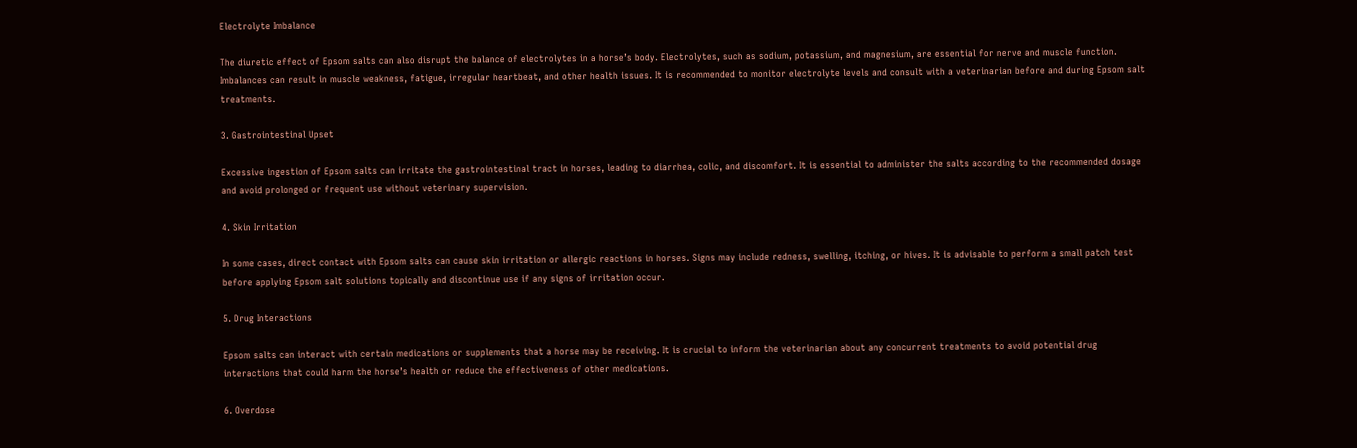Electrolyte Imbalance

The diuretic effect of Epsom salts can also disrupt the balance of electrolytes in a horse’s body. Electrolytes, such as sodium, potassium, and magnesium, are essential for nerve and muscle function. Imbalances can result in muscle weakness, fatigue, irregular heartbeat, and other health issues. It is recommended to monitor electrolyte levels and consult with a veterinarian before and during Epsom salt treatments.

3. Gastrointestinal Upset

Excessive ingestion of Epsom salts can irritate the gastrointestinal tract in horses, leading to diarrhea, colic, and discomfort. It is essential to administer the salts according to the recommended dosage and avoid prolonged or frequent use without veterinary supervision.

4. Skin Irritation

In some cases, direct contact with Epsom salts can cause skin irritation or allergic reactions in horses. Signs may include redness, swelling, itching, or hives. It is advisable to perform a small patch test before applying Epsom salt solutions topically and discontinue use if any signs of irritation occur.

5. Drug Interactions

Epsom salts can interact with certain medications or supplements that a horse may be receiving. It is crucial to inform the veterinarian about any concurrent treatments to avoid potential drug interactions that could harm the horse’s health or reduce the effectiveness of other medications.

6. Overdose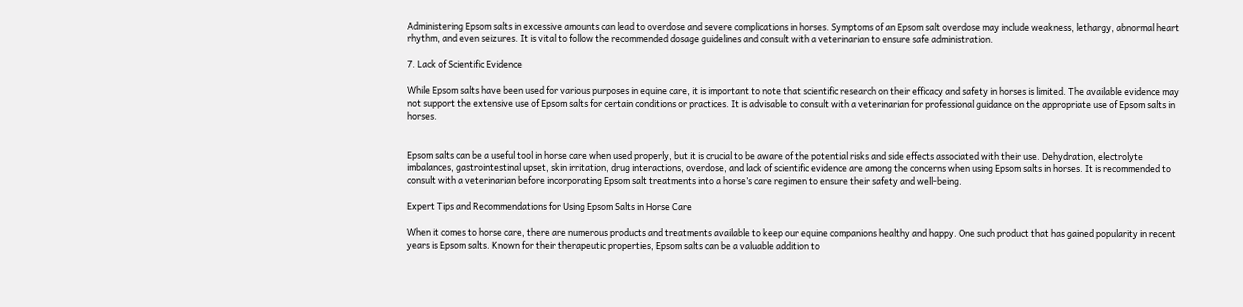Administering Epsom salts in excessive amounts can lead to overdose and severe complications in horses. Symptoms of an Epsom salt overdose may include weakness, lethargy, abnormal heart rhythm, and even seizures. It is vital to follow the recommended dosage guidelines and consult with a veterinarian to ensure safe administration.

7. Lack of Scientific Evidence

While Epsom salts have been used for various purposes in equine care, it is important to note that scientific research on their efficacy and safety in horses is limited. The available evidence may not support the extensive use of Epsom salts for certain conditions or practices. It is advisable to consult with a veterinarian for professional guidance on the appropriate use of Epsom salts in horses.


Epsom salts can be a useful tool in horse care when used properly, but it is crucial to be aware of the potential risks and side effects associated with their use. Dehydration, electrolyte imbalances, gastrointestinal upset, skin irritation, drug interactions, overdose, and lack of scientific evidence are among the concerns when using Epsom salts in horses. It is recommended to consult with a veterinarian before incorporating Epsom salt treatments into a horse’s care regimen to ensure their safety and well-being.

Expert Tips and Recommendations for Using Epsom Salts in Horse Care

When it comes to horse care, there are numerous products and treatments available to keep our equine companions healthy and happy. One such product that has gained popularity in recent years is Epsom salts. Known for their therapeutic properties, Epsom salts can be a valuable addition to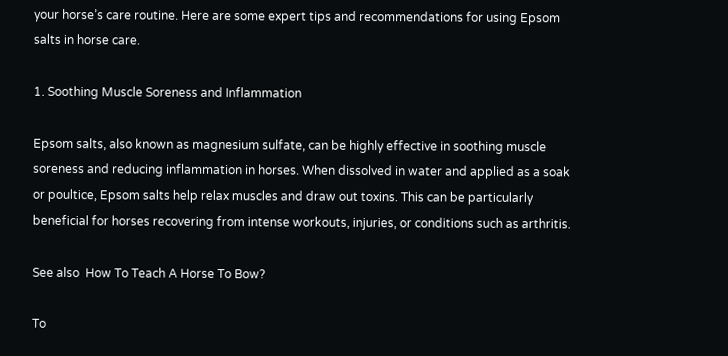your horse’s care routine. Here are some expert tips and recommendations for using Epsom salts in horse care.

1. Soothing Muscle Soreness and Inflammation

Epsom salts, also known as magnesium sulfate, can be highly effective in soothing muscle soreness and reducing inflammation in horses. When dissolved in water and applied as a soak or poultice, Epsom salts help relax muscles and draw out toxins. This can be particularly beneficial for horses recovering from intense workouts, injuries, or conditions such as arthritis.

See also  How To Teach A Horse To Bow?

To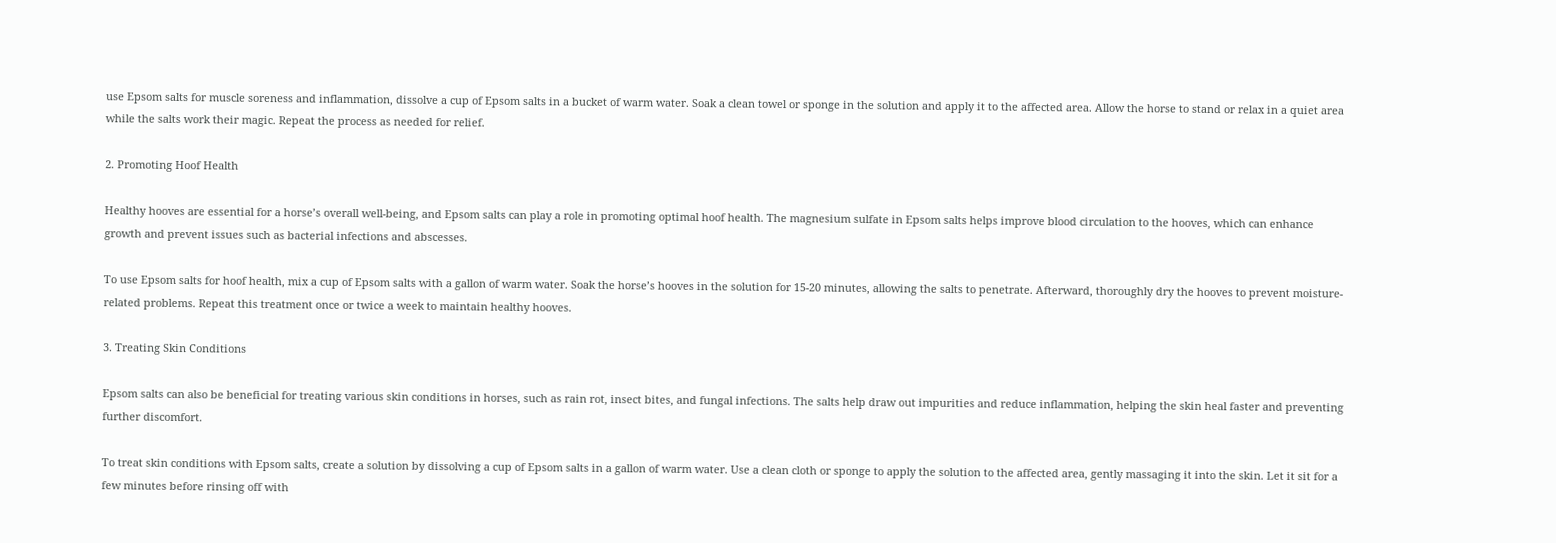use Epsom salts for muscle soreness and inflammation, dissolve a cup of Epsom salts in a bucket of warm water. Soak a clean towel or sponge in the solution and apply it to the affected area. Allow the horse to stand or relax in a quiet area while the salts work their magic. Repeat the process as needed for relief.

2. Promoting Hoof Health

Healthy hooves are essential for a horse’s overall well-being, and Epsom salts can play a role in promoting optimal hoof health. The magnesium sulfate in Epsom salts helps improve blood circulation to the hooves, which can enhance growth and prevent issues such as bacterial infections and abscesses.

To use Epsom salts for hoof health, mix a cup of Epsom salts with a gallon of warm water. Soak the horse’s hooves in the solution for 15-20 minutes, allowing the salts to penetrate. Afterward, thoroughly dry the hooves to prevent moisture-related problems. Repeat this treatment once or twice a week to maintain healthy hooves.

3. Treating Skin Conditions

Epsom salts can also be beneficial for treating various skin conditions in horses, such as rain rot, insect bites, and fungal infections. The salts help draw out impurities and reduce inflammation, helping the skin heal faster and preventing further discomfort.

To treat skin conditions with Epsom salts, create a solution by dissolving a cup of Epsom salts in a gallon of warm water. Use a clean cloth or sponge to apply the solution to the affected area, gently massaging it into the skin. Let it sit for a few minutes before rinsing off with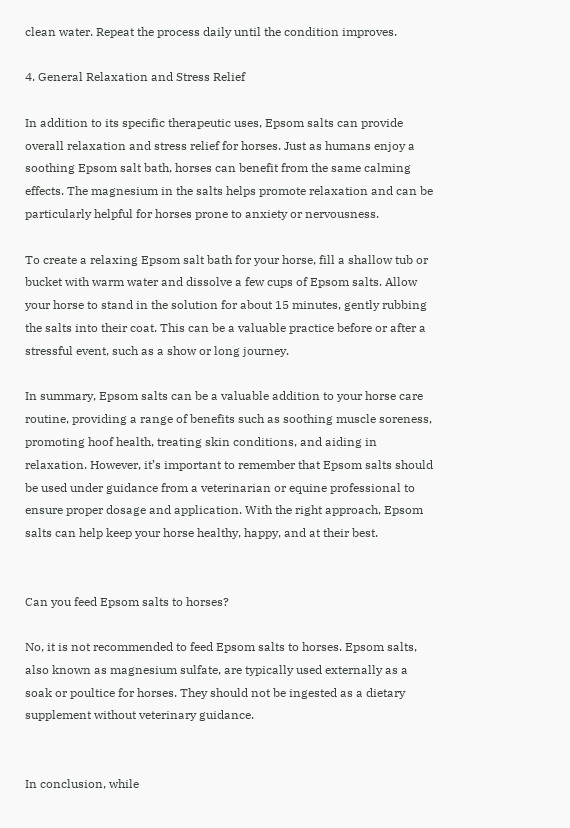clean water. Repeat the process daily until the condition improves.

4. General Relaxation and Stress Relief

In addition to its specific therapeutic uses, Epsom salts can provide overall relaxation and stress relief for horses. Just as humans enjoy a soothing Epsom salt bath, horses can benefit from the same calming effects. The magnesium in the salts helps promote relaxation and can be particularly helpful for horses prone to anxiety or nervousness.

To create a relaxing Epsom salt bath for your horse, fill a shallow tub or bucket with warm water and dissolve a few cups of Epsom salts. Allow your horse to stand in the solution for about 15 minutes, gently rubbing the salts into their coat. This can be a valuable practice before or after a stressful event, such as a show or long journey.

In summary, Epsom salts can be a valuable addition to your horse care routine, providing a range of benefits such as soothing muscle soreness, promoting hoof health, treating skin conditions, and aiding in relaxation. However, it’s important to remember that Epsom salts should be used under guidance from a veterinarian or equine professional to ensure proper dosage and application. With the right approach, Epsom salts can help keep your horse healthy, happy, and at their best.


Can you feed Epsom salts to horses?

No, it is not recommended to feed Epsom salts to horses. Epsom salts, also known as magnesium sulfate, are typically used externally as a soak or poultice for horses. They should not be ingested as a dietary supplement without veterinary guidance.


In conclusion, while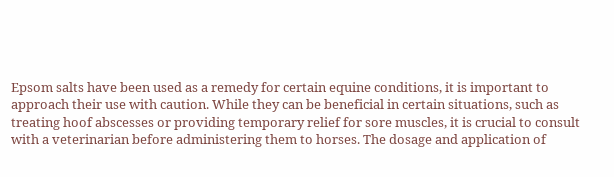Epsom salts have been used as a remedy for certain equine conditions, it is important to approach their use with caution. While they can be beneficial in certain situations, such as treating hoof abscesses or providing temporary relief for sore muscles, it is crucial to consult with a veterinarian before administering them to horses. The dosage and application of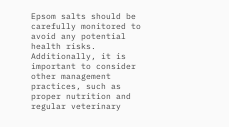Epsom salts should be carefully monitored to avoid any potential health risks. Additionally, it is important to consider other management practices, such as proper nutrition and regular veterinary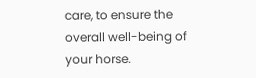care, to ensure the overall well-being of your horse.